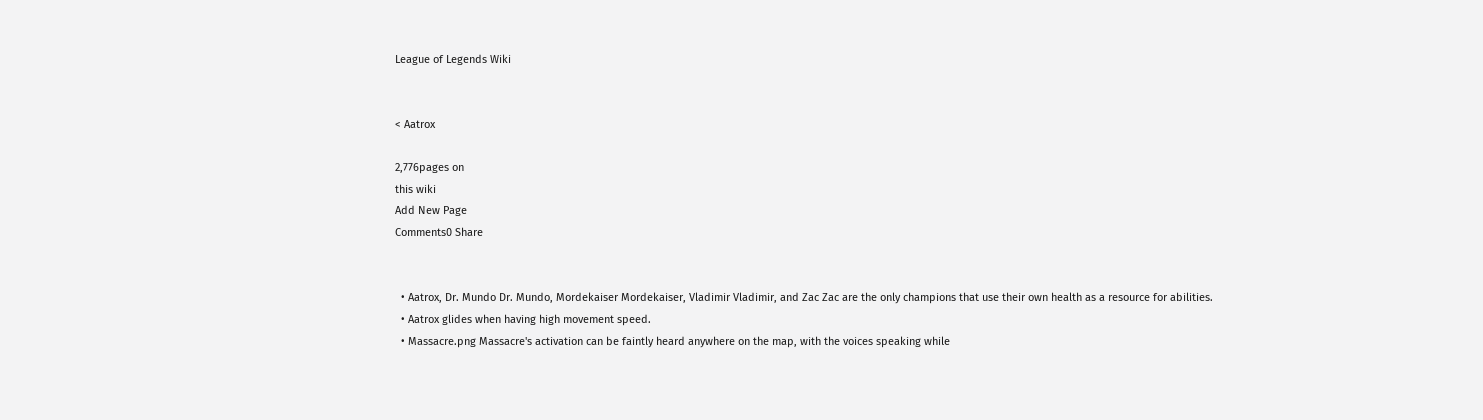League of Legends Wiki


< Aatrox

2,776pages on
this wiki
Add New Page
Comments0 Share


  • Aatrox, Dr. Mundo Dr. Mundo, Mordekaiser Mordekaiser, Vladimir Vladimir, and Zac Zac are the only champions that use their own health as a resource for abilities.
  • Aatrox glides when having high movement speed.
  • Massacre.png Massacre's activation can be faintly heard anywhere on the map, with the voices speaking while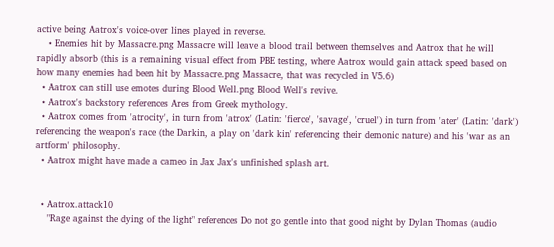active being Aatrox's voice-over lines played in reverse.
    • Enemies hit by Massacre.png Massacre will leave a blood trail between themselves and Aatrox that he will rapidly absorb (this is a remaining visual effect from PBE testing, where Aatrox would gain attack speed based on how many enemies had been hit by Massacre.png Massacre, that was recycled in V5.6)
  • Aatrox can still use emotes during Blood Well.png Blood Well's revive.
  • Aatrox's backstory references Ares from Greek mythology.
  • Aatrox comes from 'atrocity', in turn from 'atrox' (Latin: 'fierce', 'savage', 'cruel') in turn from 'ater' (Latin: 'dark') referencing the weapon's race (the Darkin, a play on 'dark kin' referencing their demonic nature) and his 'war as an artform' philosophy.
  • Aatrox might have made a cameo in Jax Jax's unfinished splash art.


  • Aatrox.attack10
    "Rage against the dying of the light" references Do not go gentle into that good night by Dylan Thomas (audio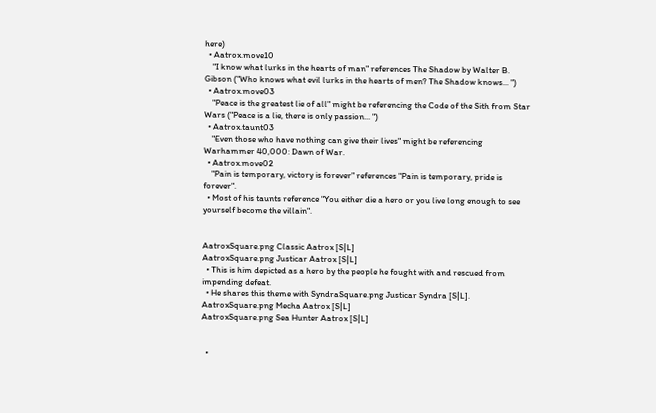here)
  • Aatrox.move10
    "I know what lurks in the hearts of man" references The Shadow by Walter B. Gibson ("Who knows what evil lurks in the hearts of men? The Shadow knows... ")
  • Aatrox.move03
    "Peace is the greatest lie of all" might be referencing the Code of the Sith from Star Wars ("Peace is a lie, there is only passion... ")
  • Aatrox.taunt03
    "Even those who have nothing can give their lives" might be referencing Warhammer 40,000: Dawn of War.
  • Aatrox.move02
    "Pain is temporary, victory is forever" references "Pain is temporary, pride is forever".
  • Most of his taunts reference "You either die a hero or you live long enough to see yourself become the villain".


AatroxSquare.png Classic Aatrox [S|L]
AatroxSquare.png Justicar Aatrox [S|L]
  • This is him depicted as a hero by the people he fought with and rescued from impending defeat.
  • He shares this theme with SyndraSquare.png Justicar Syndra [S|L].
AatroxSquare.png Mecha Aatrox [S|L]
AatroxSquare.png Sea Hunter Aatrox [S|L]


  •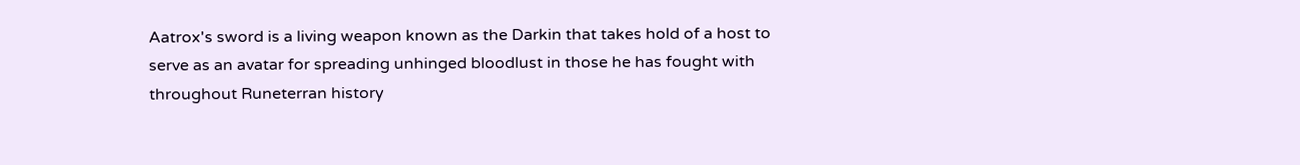Aatrox's sword is a living weapon known as the Darkin that takes hold of a host to serve as an avatar for spreading unhinged bloodlust in those he has fought with throughout Runeterran history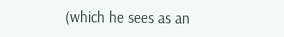(which he sees as an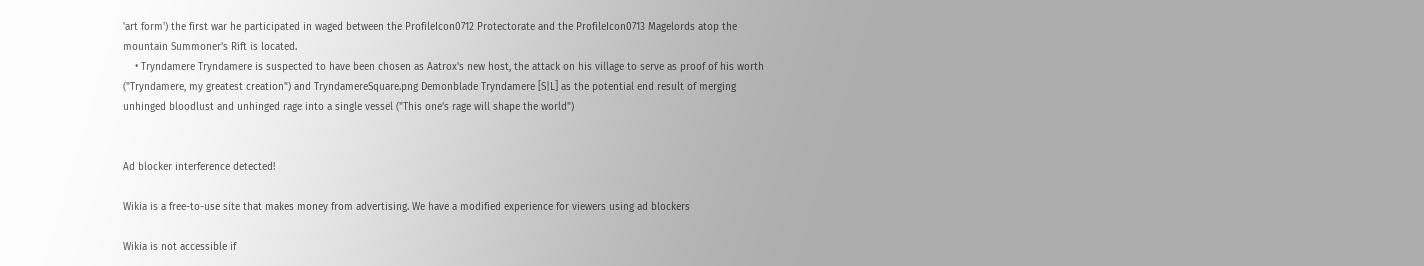'art form') the first war he participated in waged between the ProfileIcon0712 Protectorate and the ProfileIcon0713 Magelords atop the mountain Summoner's Rift is located.
    • Tryndamere Tryndamere is suspected to have been chosen as Aatrox's new host, the attack on his village to serve as proof of his worth ("Tryndamere, my greatest creation") and TryndamereSquare.png Demonblade Tryndamere [S|L] as the potential end result of merging unhinged bloodlust and unhinged rage into a single vessel ("This one's rage will shape the world")


Ad blocker interference detected!

Wikia is a free-to-use site that makes money from advertising. We have a modified experience for viewers using ad blockers

Wikia is not accessible if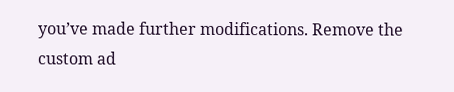you’ve made further modifications. Remove the custom ad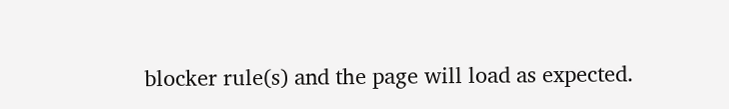blocker rule(s) and the page will load as expected.